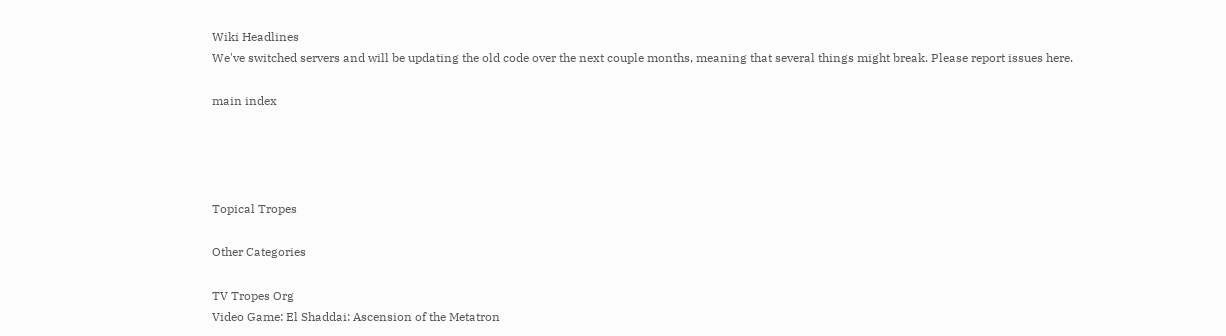Wiki Headlines
We've switched servers and will be updating the old code over the next couple months, meaning that several things might break. Please report issues here.

main index




Topical Tropes

Other Categories

TV Tropes Org
Video Game: El Shaddai: Ascension of the Metatron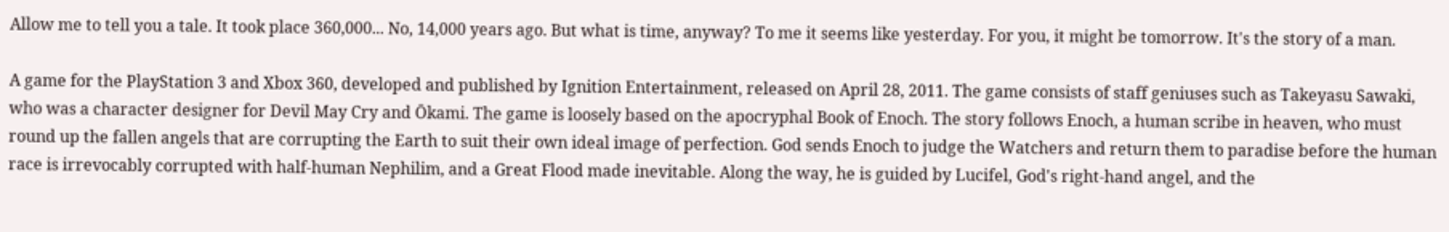Allow me to tell you a tale. It took place 360,000... No, 14,000 years ago. But what is time, anyway? To me it seems like yesterday. For you, it might be tomorrow. It's the story of a man.

A game for the PlayStation 3 and Xbox 360, developed and published by Ignition Entertainment, released on April 28, 2011. The game consists of staff geniuses such as Takeyasu Sawaki, who was a character designer for Devil May Cry and Ōkami. The game is loosely based on the apocryphal Book of Enoch. The story follows Enoch, a human scribe in heaven, who must round up the fallen angels that are corrupting the Earth to suit their own ideal image of perfection. God sends Enoch to judge the Watchers and return them to paradise before the human race is irrevocably corrupted with half-human Nephilim, and a Great Flood made inevitable. Along the way, he is guided by Lucifel, God's right-hand angel, and the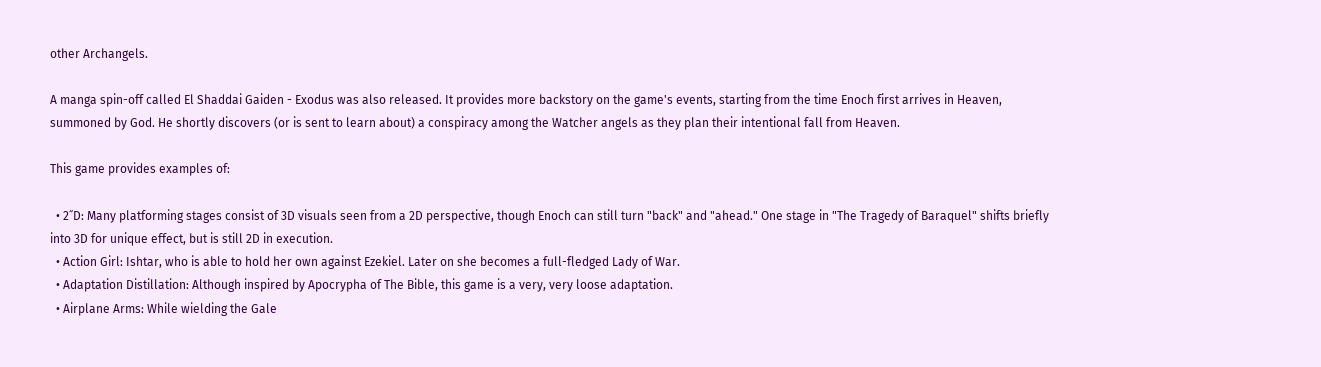other Archangels.

A manga spin-off called El Shaddai Gaiden - Exodus was also released. It provides more backstory on the game's events, starting from the time Enoch first arrives in Heaven, summoned by God. He shortly discovers (or is sent to learn about) a conspiracy among the Watcher angels as they plan their intentional fall from Heaven.

This game provides examples of:

  • 2˝D: Many platforming stages consist of 3D visuals seen from a 2D perspective, though Enoch can still turn "back" and "ahead." One stage in "The Tragedy of Baraquel" shifts briefly into 3D for unique effect, but is still 2D in execution.
  • Action Girl: Ishtar, who is able to hold her own against Ezekiel. Later on she becomes a full-fledged Lady of War.
  • Adaptation Distillation: Although inspired by Apocrypha of The Bible, this game is a very, very loose adaptation.
  • Airplane Arms: While wielding the Gale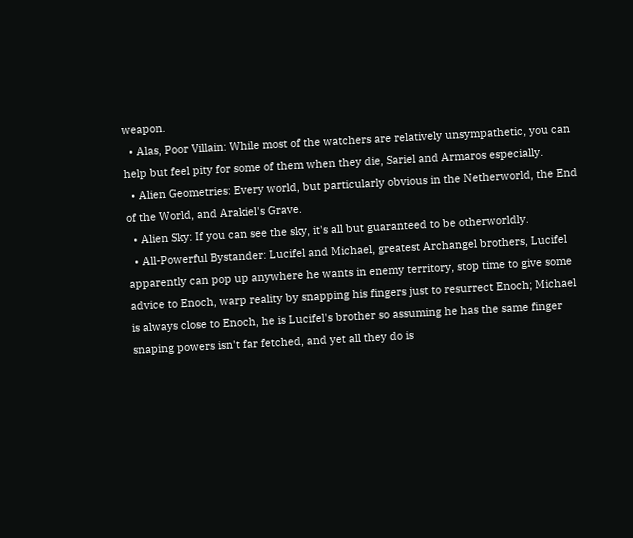weapon.
  • Alas, Poor Villain: While most of the watchers are relatively unsympathetic, you can help but feel pity for some of them when they die, Sariel and Armaros especially.
  • Alien Geometries: Every world, but particularly obvious in the Netherworld, the End of the World, and Arakiel's Grave.
  • Alien Sky: If you can see the sky, it's all but guaranteed to be otherworldly.
  • All-Powerful Bystander: Lucifel and Michael, greatest Archangel brothers, Lucifel apparently can pop up anywhere he wants in enemy territory, stop time to give some advice to Enoch, warp reality by snapping his fingers just to resurrect Enoch; Michael is always close to Enoch, he is Lucifel's brother so assuming he has the same finger snaping powers isn't far fetched, and yet all they do is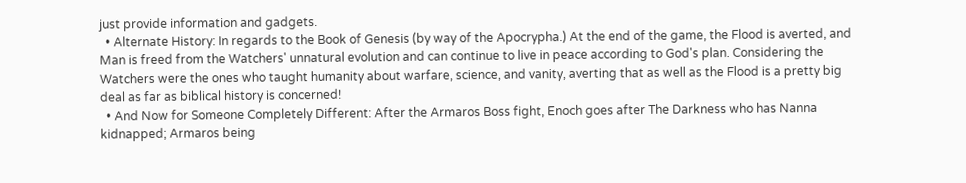just provide information and gadgets.
  • Alternate History: In regards to the Book of Genesis (by way of the Apocrypha.) At the end of the game, the Flood is averted, and Man is freed from the Watchers' unnatural evolution and can continue to live in peace according to God's plan. Considering the Watchers were the ones who taught humanity about warfare, science, and vanity, averting that as well as the Flood is a pretty big deal as far as biblical history is concerned!
  • And Now for Someone Completely Different: After the Armaros Boss fight, Enoch goes after The Darkness who has Nanna kidnapped; Armaros being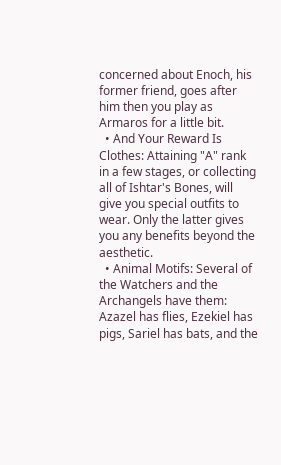concerned about Enoch, his former friend, goes after him then you play as Armaros for a little bit.
  • And Your Reward Is Clothes: Attaining "A" rank in a few stages, or collecting all of Ishtar's Bones, will give you special outfits to wear. Only the latter gives you any benefits beyond the aesthetic.
  • Animal Motifs: Several of the Watchers and the Archangels have them: Azazel has flies, Ezekiel has pigs, Sariel has bats, and the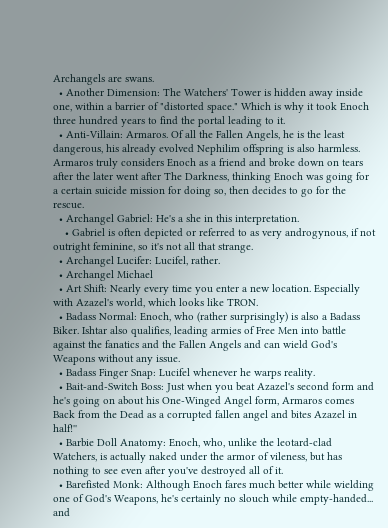Archangels are swans.
  • Another Dimension: The Watchers' Tower is hidden away inside one, within a barrier of "distorted space." Which is why it took Enoch three hundred years to find the portal leading to it.
  • Anti-Villain: Armaros. Of all the Fallen Angels, he is the least dangerous, his already evolved Nephilim offspring is also harmless. Armaros truly considers Enoch as a friend and broke down on tears after the later went after The Darkness, thinking Enoch was going for a certain suicide mission for doing so, then decides to go for the rescue.
  • Archangel Gabriel: He's a she in this interpretation.
    • Gabriel is often depicted or referred to as very androgynous, if not outright feminine, so it's not all that strange.
  • Archangel Lucifer: Lucifel, rather.
  • Archangel Michael
  • Art Shift: Nearly every time you enter a new location. Especially with Azazel's world, which looks like TRON.
  • Badass Normal: Enoch, who (rather surprisingly) is also a Badass Biker. Ishtar also qualifies, leading armies of Free Men into battle against the fanatics and the Fallen Angels and can wield God's Weapons without any issue.
  • Badass Finger Snap: Lucifel whenever he warps reality.
  • Bait-and-Switch Boss: Just when you beat Azazel's second form and he's going on about his One-Winged Angel form, Armaros comes Back from the Dead as a corrupted fallen angel and bites Azazel in half!''
  • Barbie Doll Anatomy: Enoch, who, unlike the leotard-clad Watchers, is actually naked under the armor of vileness, but has nothing to see even after you've destroyed all of it.
  • Barefisted Monk: Although Enoch fares much better while wielding one of God's Weapons, he's certainly no slouch while empty-handed... and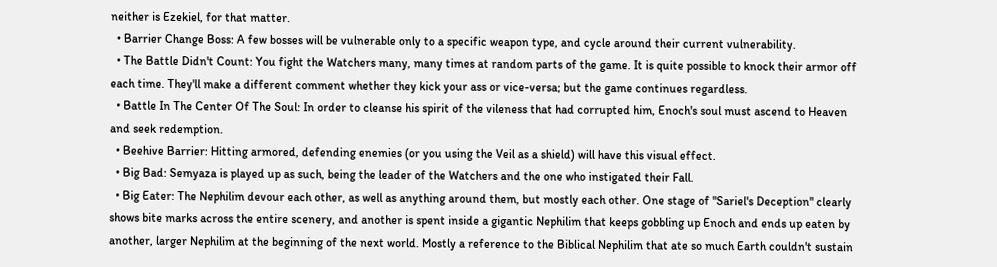neither is Ezekiel, for that matter.
  • Barrier Change Boss: A few bosses will be vulnerable only to a specific weapon type, and cycle around their current vulnerability.
  • The Battle Didn't Count: You fight the Watchers many, many times at random parts of the game. It is quite possible to knock their armor off each time. They'll make a different comment whether they kick your ass or vice-versa; but the game continues regardless.
  • Battle In The Center Of The Soul: In order to cleanse his spirit of the vileness that had corrupted him, Enoch's soul must ascend to Heaven and seek redemption.
  • Beehive Barrier: Hitting armored, defending enemies (or you using the Veil as a shield) will have this visual effect.
  • Big Bad: Semyaza is played up as such, being the leader of the Watchers and the one who instigated their Fall.
  • Big Eater: The Nephilim devour each other, as well as anything around them, but mostly each other. One stage of "Sariel's Deception" clearly shows bite marks across the entire scenery, and another is spent inside a gigantic Nephilim that keeps gobbling up Enoch and ends up eaten by another, larger Nephilim at the beginning of the next world. Mostly a reference to the Biblical Nephilim that ate so much Earth couldn't sustain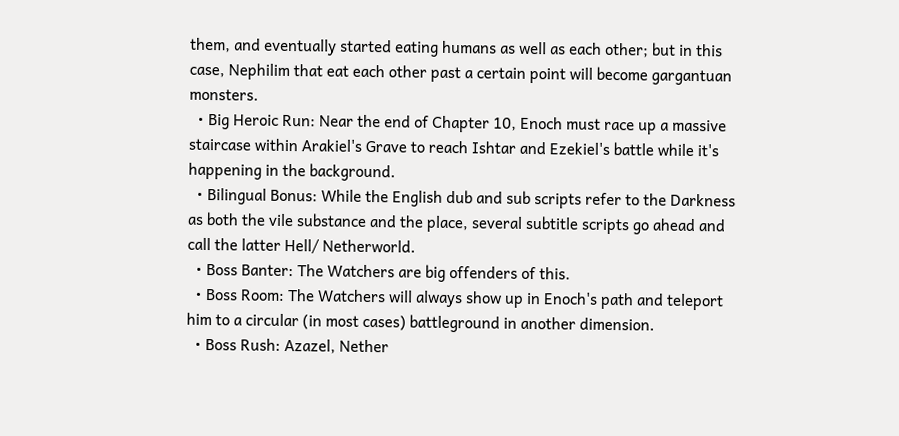them, and eventually started eating humans as well as each other; but in this case, Nephilim that eat each other past a certain point will become gargantuan monsters.
  • Big Heroic Run: Near the end of Chapter 10, Enoch must race up a massive staircase within Arakiel's Grave to reach Ishtar and Ezekiel's battle while it's happening in the background.
  • Bilingual Bonus: While the English dub and sub scripts refer to the Darkness as both the vile substance and the place, several subtitle scripts go ahead and call the latter Hell/ Netherworld.
  • Boss Banter: The Watchers are big offenders of this.
  • Boss Room: The Watchers will always show up in Enoch's path and teleport him to a circular (in most cases) battleground in another dimension.
  • Boss Rush: Azazel, Nether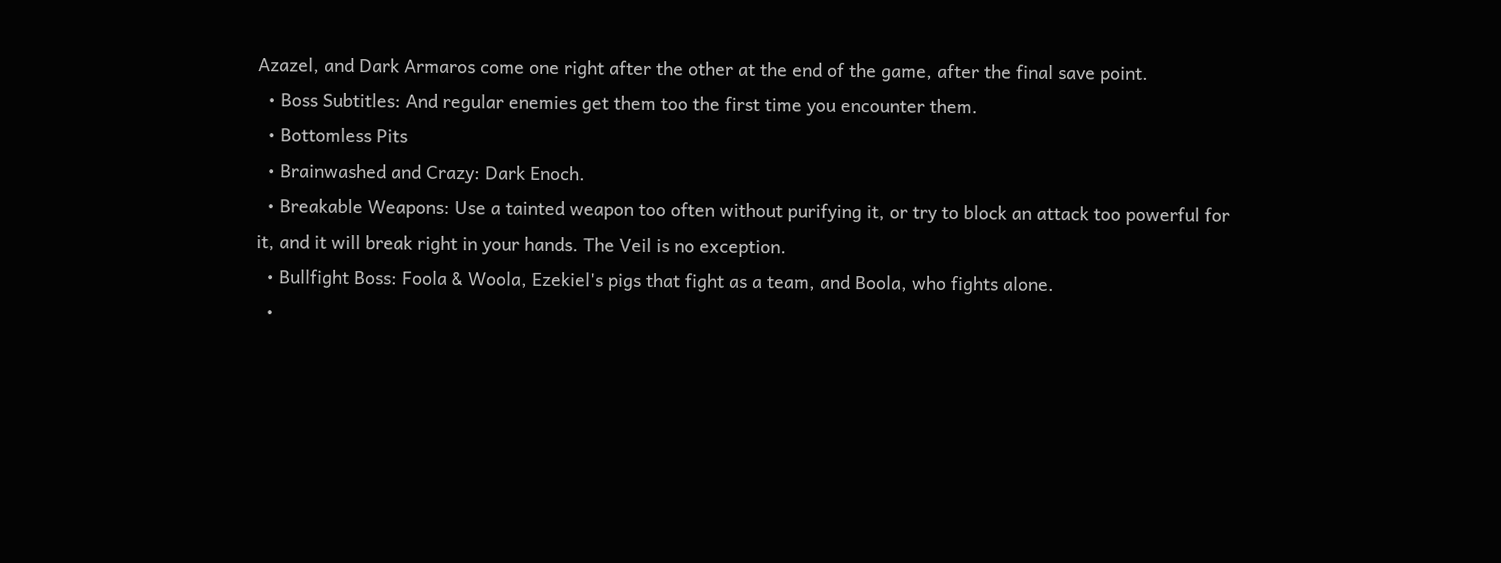Azazel, and Dark Armaros come one right after the other at the end of the game, after the final save point.
  • Boss Subtitles: And regular enemies get them too the first time you encounter them.
  • Bottomless Pits
  • Brainwashed and Crazy: Dark Enoch.
  • Breakable Weapons: Use a tainted weapon too often without purifying it, or try to block an attack too powerful for it, and it will break right in your hands. The Veil is no exception.
  • Bullfight Boss: Foola & Woola, Ezekiel's pigs that fight as a team, and Boola, who fights alone.
  •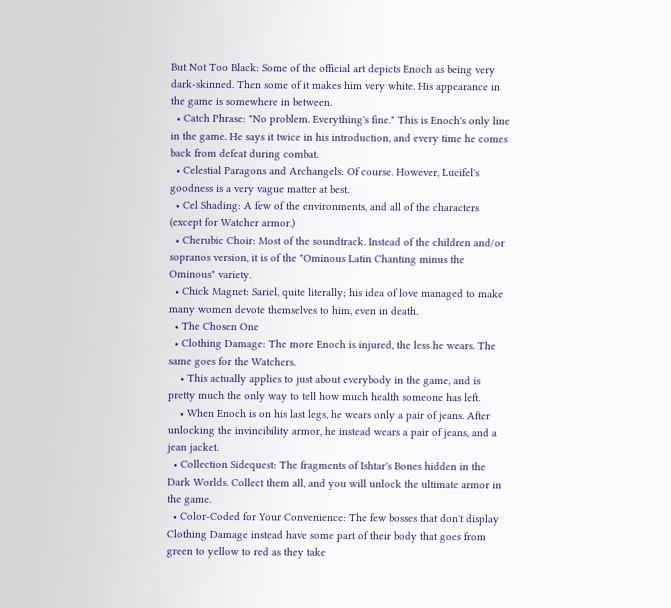But Not Too Black: Some of the official art depicts Enoch as being very dark-skinned. Then some of it makes him very white. His appearance in the game is somewhere in between.
  • Catch Phrase: "No problem. Everything's fine." This is Enoch's only line in the game. He says it twice in his introduction, and every time he comes back from defeat during combat.
  • Celestial Paragons and Archangels: Of course. However, Lucifel's goodness is a very vague matter at best.
  • Cel Shading: A few of the environments, and all of the characters (except for Watcher armor.)
  • Cherubic Choir: Most of the soundtrack. Instead of the children and/or sopranos version, it is of the "Ominous Latin Chanting minus the Ominous" variety.
  • Chick Magnet: Sariel, quite literally; his idea of love managed to make many women devote themselves to him, even in death.
  • The Chosen One
  • Clothing Damage: The more Enoch is injured, the less he wears. The same goes for the Watchers.
    • This actually applies to just about everybody in the game, and is pretty much the only way to tell how much health someone has left.
    • When Enoch is on his last legs, he wears only a pair of jeans. After unlocking the invincibility armor, he instead wears a pair of jeans, and a jean jacket.
  • Collection Sidequest: The fragments of Ishtar's Bones hidden in the Dark Worlds. Collect them all, and you will unlock the ultimate armor in the game.
  • Color-Coded for Your Convenience: The few bosses that don't display Clothing Damage instead have some part of their body that goes from green to yellow to red as they take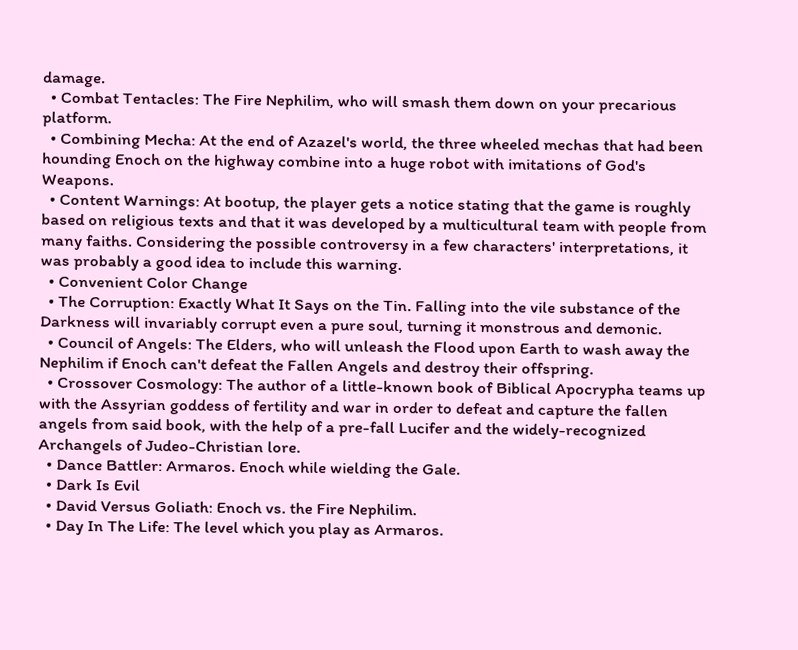damage.
  • Combat Tentacles: The Fire Nephilim, who will smash them down on your precarious platform.
  • Combining Mecha: At the end of Azazel's world, the three wheeled mechas that had been hounding Enoch on the highway combine into a huge robot with imitations of God's Weapons.
  • Content Warnings: At bootup, the player gets a notice stating that the game is roughly based on religious texts and that it was developed by a multicultural team with people from many faiths. Considering the possible controversy in a few characters' interpretations, it was probably a good idea to include this warning.
  • Convenient Color Change
  • The Corruption: Exactly What It Says on the Tin. Falling into the vile substance of the Darkness will invariably corrupt even a pure soul, turning it monstrous and demonic.
  • Council of Angels: The Elders, who will unleash the Flood upon Earth to wash away the Nephilim if Enoch can't defeat the Fallen Angels and destroy their offspring.
  • Crossover Cosmology: The author of a little-known book of Biblical Apocrypha teams up with the Assyrian goddess of fertility and war in order to defeat and capture the fallen angels from said book, with the help of a pre-fall Lucifer and the widely-recognized Archangels of Judeo-Christian lore.
  • Dance Battler: Armaros. Enoch while wielding the Gale.
  • Dark Is Evil
  • David Versus Goliath: Enoch vs. the Fire Nephilim.
  • Day In The Life: The level which you play as Armaros.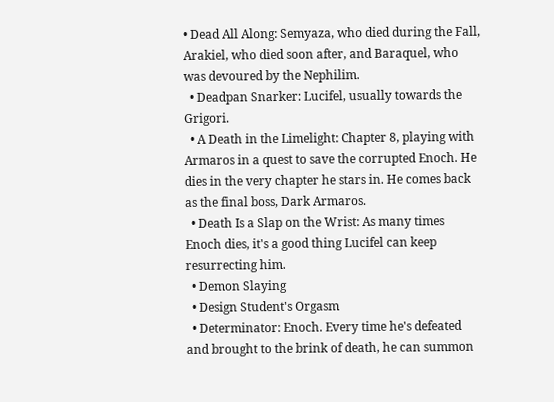• Dead All Along: Semyaza, who died during the Fall, Arakiel, who died soon after, and Baraquel, who was devoured by the Nephilim.
  • Deadpan Snarker: Lucifel, usually towards the Grigori.
  • A Death in the Limelight: Chapter 8, playing with Armaros in a quest to save the corrupted Enoch. He dies in the very chapter he stars in. He comes back as the final boss, Dark Armaros.
  • Death Is a Slap on the Wrist: As many times Enoch dies, it's a good thing Lucifel can keep resurrecting him.
  • Demon Slaying
  • Design Student's Orgasm
  • Determinator: Enoch. Every time he's defeated and brought to the brink of death, he can summon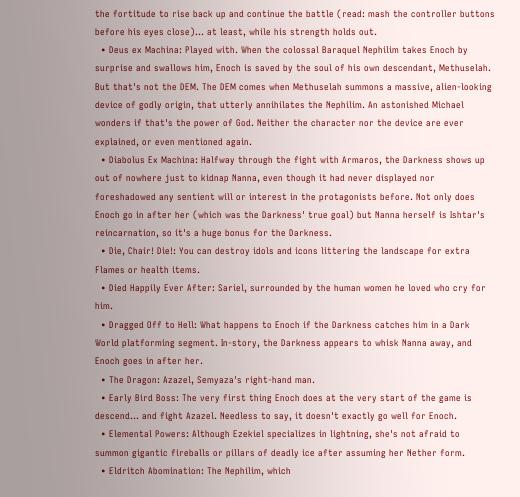the fortitude to rise back up and continue the battle (read: mash the controller buttons before his eyes close)... at least, while his strength holds out.
  • Deus ex Machina: Played with. When the colossal Baraquel Nephilim takes Enoch by surprise and swallows him, Enoch is saved by the soul of his own descendant, Methuselah. But that's not the DEM. The DEM comes when Methuselah summons a massive, alien-looking device of godly origin, that utterly annihilates the Nephilim. An astonished Michael wonders if that's the power of God. Neither the character nor the device are ever explained, or even mentioned again.
  • Diabolus Ex Machina: Halfway through the fight with Armaros, the Darkness shows up out of nowhere just to kidnap Nanna, even though it had never displayed nor foreshadowed any sentient will or interest in the protagonists before. Not only does Enoch go in after her (which was the Darkness' true goal) but Nanna herself is Ishtar's reincarnation, so it's a huge bonus for the Darkness.
  • Die, Chair! Die!: You can destroy idols and icons littering the landscape for extra Flames or health items.
  • Died Happily Ever After: Sariel, surrounded by the human women he loved who cry for him.
  • Dragged Off to Hell: What happens to Enoch if the Darkness catches him in a Dark World platforming segment. In-story, the Darkness appears to whisk Nanna away, and Enoch goes in after her.
  • The Dragon: Azazel, Semyaza's right-hand man.
  • Early Bird Boss: The very first thing Enoch does at the very start of the game is descend... and fight Azazel. Needless to say, it doesn't exactly go well for Enoch.
  • Elemental Powers: Although Ezekiel specializes in lightning, she's not afraid to summon gigantic fireballs or pillars of deadly ice after assuming her Nether form.
  • Eldritch Abomination: The Nephilim, which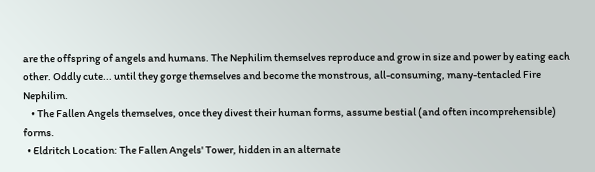are the offspring of angels and humans. The Nephilim themselves reproduce and grow in size and power by eating each other. Oddly cute... until they gorge themselves and become the monstrous, all-consuming, many-tentacled Fire Nephilim.
    • The Fallen Angels themselves, once they divest their human forms, assume bestial (and often incomprehensible) forms.
  • Eldritch Location: The Fallen Angels' Tower, hidden in an alternate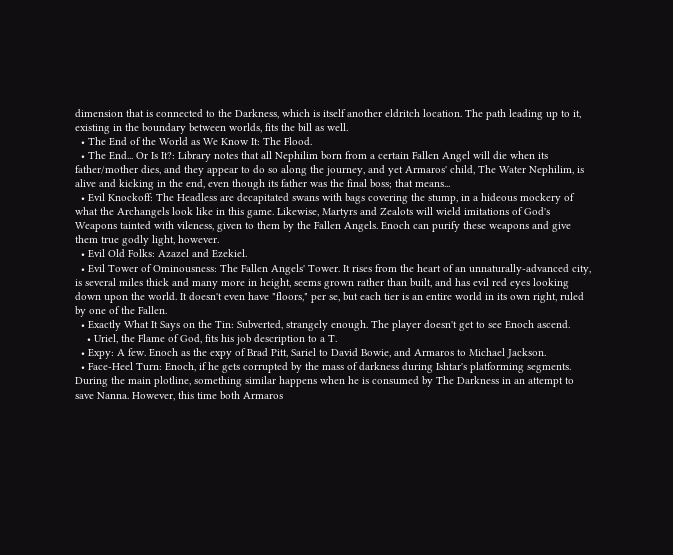dimension that is connected to the Darkness, which is itself another eldritch location. The path leading up to it, existing in the boundary between worlds, fits the bill as well.
  • The End of the World as We Know It: The Flood.
  • The End... Or Is It?: Library notes that all Nephilim born from a certain Fallen Angel will die when its father/mother dies, and they appear to do so along the journey, and yet Armaros' child, The Water Nephilim, is alive and kicking in the end, even though its father was the final boss; that means...
  • Evil Knockoff: The Headless are decapitated swans with bags covering the stump, in a hideous mockery of what the Archangels look like in this game. Likewise, Martyrs and Zealots will wield imitations of God's Weapons tainted with vileness, given to them by the Fallen Angels. Enoch can purify these weapons and give them true godly light, however.
  • Evil Old Folks: Azazel and Ezekiel.
  • Evil Tower of Ominousness: The Fallen Angels' Tower. It rises from the heart of an unnaturally-advanced city, is several miles thick and many more in height, seems grown rather than built, and has evil red eyes looking down upon the world. It doesn't even have "floors," per se, but each tier is an entire world in its own right, ruled by one of the Fallen.
  • Exactly What It Says on the Tin: Subverted, strangely enough. The player doesn't get to see Enoch ascend.
    • Uriel, the Flame of God, fits his job description to a T.
  • Expy: A few. Enoch as the expy of Brad Pitt, Sariel to David Bowie, and Armaros to Michael Jackson.
  • Face-Heel Turn: Enoch, if he gets corrupted by the mass of darkness during Ishtar's platforming segments. During the main plotline, something similar happens when he is consumed by The Darkness in an attempt to save Nanna. However, this time both Armaros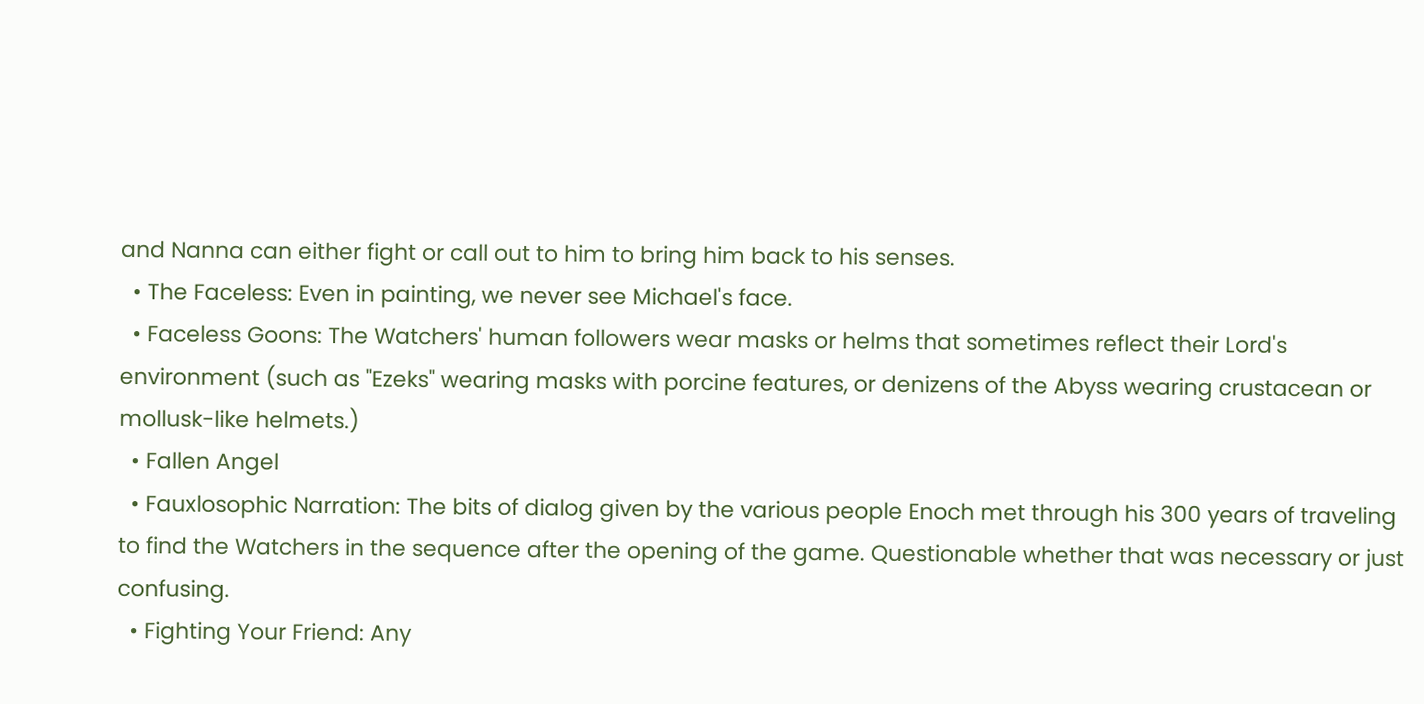and Nanna can either fight or call out to him to bring him back to his senses.
  • The Faceless: Even in painting, we never see Michael's face.
  • Faceless Goons: The Watchers' human followers wear masks or helms that sometimes reflect their Lord's environment (such as "Ezeks" wearing masks with porcine features, or denizens of the Abyss wearing crustacean or mollusk-like helmets.)
  • Fallen Angel
  • Fauxlosophic Narration: The bits of dialog given by the various people Enoch met through his 300 years of traveling to find the Watchers in the sequence after the opening of the game. Questionable whether that was necessary or just confusing.
  • Fighting Your Friend: Any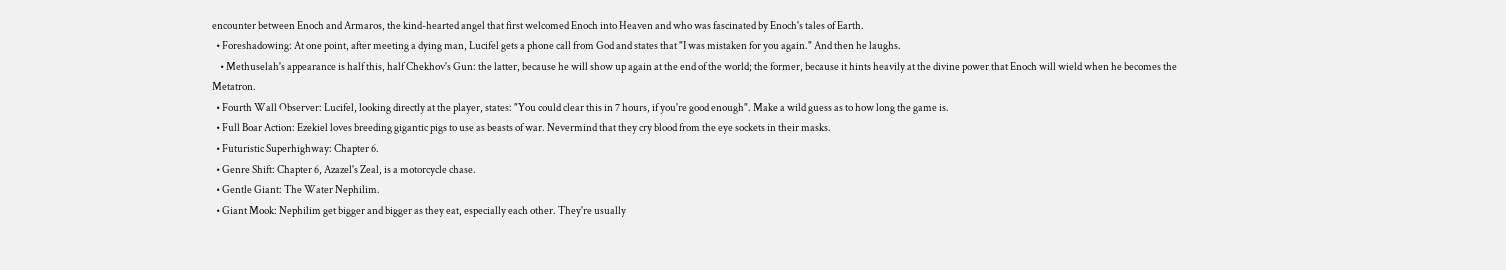encounter between Enoch and Armaros, the kind-hearted angel that first welcomed Enoch into Heaven and who was fascinated by Enoch's tales of Earth.
  • Foreshadowing: At one point, after meeting a dying man, Lucifel gets a phone call from God and states that "I was mistaken for you again." And then he laughs.
    • Methuselah's appearance is half this, half Chekhov's Gun: the latter, because he will show up again at the end of the world; the former, because it hints heavily at the divine power that Enoch will wield when he becomes the Metatron.
  • Fourth Wall Observer: Lucifel, looking directly at the player, states: "You could clear this in 7 hours, if you're good enough". Make a wild guess as to how long the game is.
  • Full Boar Action: Ezekiel loves breeding gigantic pigs to use as beasts of war. Nevermind that they cry blood from the eye sockets in their masks.
  • Futuristic Superhighway: Chapter 6.
  • Genre Shift: Chapter 6, Azazel's Zeal, is a motorcycle chase.
  • Gentle Giant: The Water Nephilim.
  • Giant Mook: Nephilim get bigger and bigger as they eat, especially each other. They're usually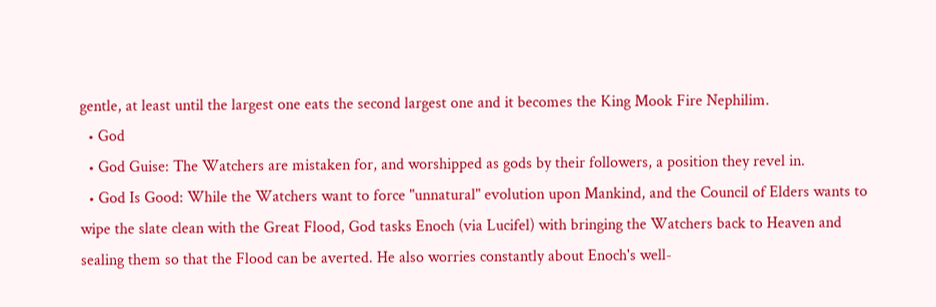gentle, at least until the largest one eats the second largest one and it becomes the King Mook Fire Nephilim.
  • God
  • God Guise: The Watchers are mistaken for, and worshipped as gods by their followers, a position they revel in.
  • God Is Good: While the Watchers want to force "unnatural" evolution upon Mankind, and the Council of Elders wants to wipe the slate clean with the Great Flood, God tasks Enoch (via Lucifel) with bringing the Watchers back to Heaven and sealing them so that the Flood can be averted. He also worries constantly about Enoch's well-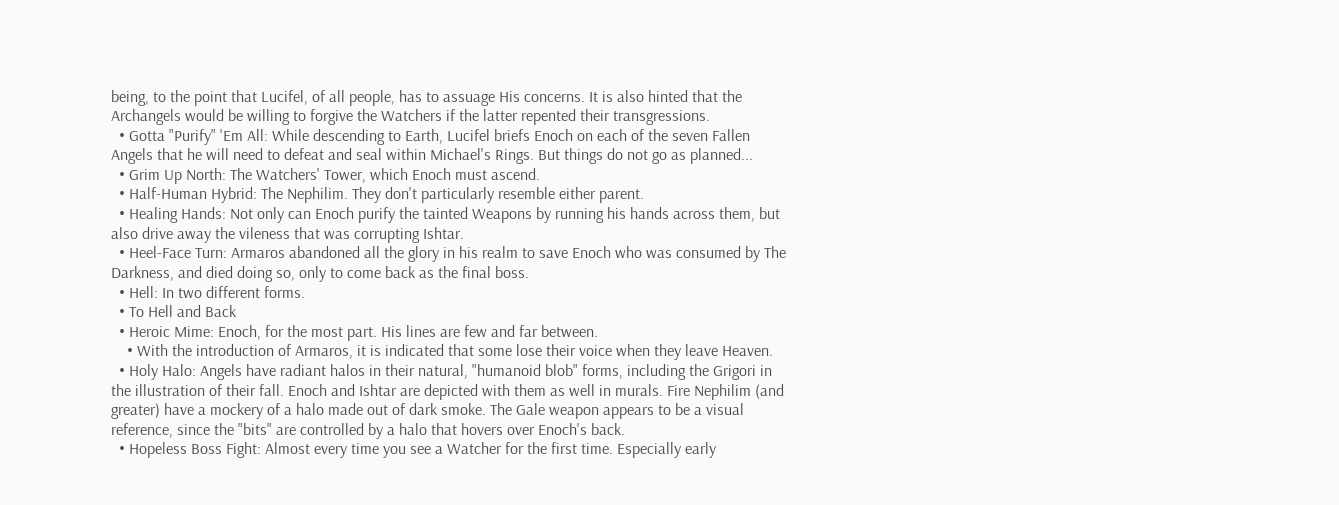being, to the point that Lucifel, of all people, has to assuage His concerns. It is also hinted that the Archangels would be willing to forgive the Watchers if the latter repented their transgressions.
  • Gotta "Purify" 'Em All: While descending to Earth, Lucifel briefs Enoch on each of the seven Fallen Angels that he will need to defeat and seal within Michael's Rings. But things do not go as planned...
  • Grim Up North: The Watchers' Tower, which Enoch must ascend.
  • Half-Human Hybrid: The Nephilim. They don't particularly resemble either parent.
  • Healing Hands: Not only can Enoch purify the tainted Weapons by running his hands across them, but also drive away the vileness that was corrupting Ishtar.
  • Heel-Face Turn: Armaros abandoned all the glory in his realm to save Enoch who was consumed by The Darkness, and died doing so, only to come back as the final boss.
  • Hell: In two different forms.
  • To Hell and Back
  • Heroic Mime: Enoch, for the most part. His lines are few and far between.
    • With the introduction of Armaros, it is indicated that some lose their voice when they leave Heaven.
  • Holy Halo: Angels have radiant halos in their natural, "humanoid blob" forms, including the Grigori in the illustration of their fall. Enoch and Ishtar are depicted with them as well in murals. Fire Nephilim (and greater) have a mockery of a halo made out of dark smoke. The Gale weapon appears to be a visual reference, since the "bits" are controlled by a halo that hovers over Enoch's back.
  • Hopeless Boss Fight: Almost every time you see a Watcher for the first time. Especially early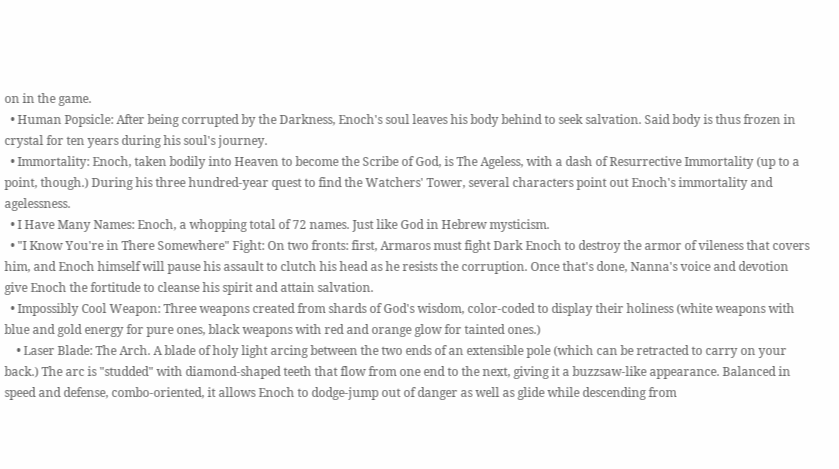on in the game.
  • Human Popsicle: After being corrupted by the Darkness, Enoch's soul leaves his body behind to seek salvation. Said body is thus frozen in crystal for ten years during his soul's journey.
  • Immortality: Enoch, taken bodily into Heaven to become the Scribe of God, is The Ageless, with a dash of Resurrective Immortality (up to a point, though.) During his three hundred-year quest to find the Watchers' Tower, several characters point out Enoch's immortality and agelessness.
  • I Have Many Names: Enoch, a whopping total of 72 names. Just like God in Hebrew mysticism.
  • "I Know You're in There Somewhere" Fight: On two fronts: first, Armaros must fight Dark Enoch to destroy the armor of vileness that covers him, and Enoch himself will pause his assault to clutch his head as he resists the corruption. Once that's done, Nanna's voice and devotion give Enoch the fortitude to cleanse his spirit and attain salvation.
  • Impossibly Cool Weapon: Three weapons created from shards of God's wisdom, color-coded to display their holiness (white weapons with blue and gold energy for pure ones, black weapons with red and orange glow for tainted ones.)
    • Laser Blade: The Arch. A blade of holy light arcing between the two ends of an extensible pole (which can be retracted to carry on your back.) The arc is "studded" with diamond-shaped teeth that flow from one end to the next, giving it a buzzsaw-like appearance. Balanced in speed and defense, combo-oriented, it allows Enoch to dodge-jump out of danger as well as glide while descending from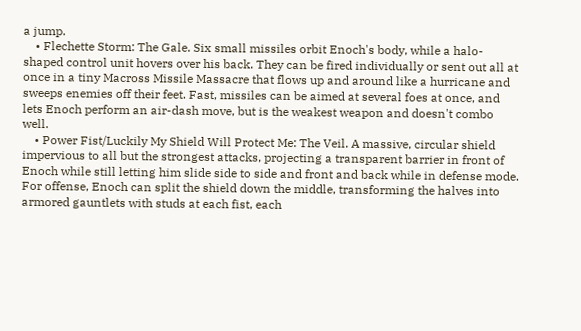a jump.
    • Flechette Storm: The Gale. Six small missiles orbit Enoch's body, while a halo-shaped control unit hovers over his back. They can be fired individually or sent out all at once in a tiny Macross Missile Massacre that flows up and around like a hurricane and sweeps enemies off their feet. Fast, missiles can be aimed at several foes at once, and lets Enoch perform an air-dash move, but is the weakest weapon and doesn't combo well.
    • Power Fist/Luckily My Shield Will Protect Me: The Veil. A massive, circular shield impervious to all but the strongest attacks, projecting a transparent barrier in front of Enoch while still letting him slide side to side and front and back while in defense mode. For offense, Enoch can split the shield down the middle, transforming the halves into armored gauntlets with studs at each fist, each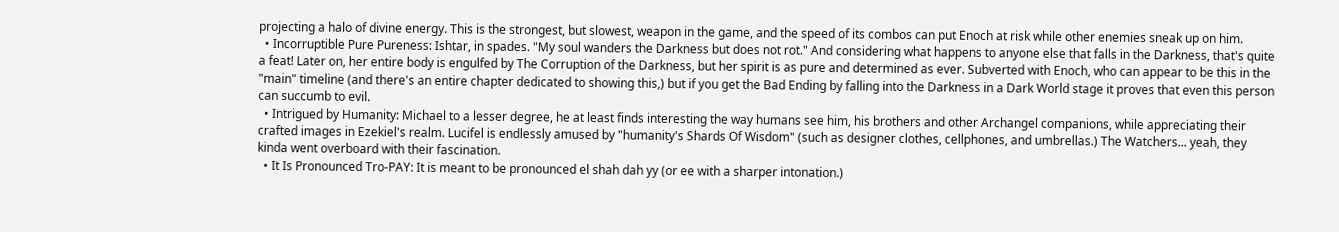projecting a halo of divine energy. This is the strongest, but slowest, weapon in the game, and the speed of its combos can put Enoch at risk while other enemies sneak up on him.
  • Incorruptible Pure Pureness: Ishtar, in spades. "My soul wanders the Darkness but does not rot." And considering what happens to anyone else that falls in the Darkness, that's quite a feat! Later on, her entire body is engulfed by The Corruption of the Darkness, but her spirit is as pure and determined as ever. Subverted with Enoch, who can appear to be this in the "main" timeline (and there's an entire chapter dedicated to showing this,) but if you get the Bad Ending by falling into the Darkness in a Dark World stage it proves that even this person can succumb to evil.
  • Intrigued by Humanity: Michael to a lesser degree, he at least finds interesting the way humans see him, his brothers and other Archangel companions, while appreciating their crafted images in Ezekiel's realm. Lucifel is endlessly amused by "humanity's Shards Of Wisdom" (such as designer clothes, cellphones, and umbrellas.) The Watchers... yeah, they kinda went overboard with their fascination.
  • It Is Pronounced Tro-PAY: It is meant to be pronounced el shah dah yy (or ee with a sharper intonation.)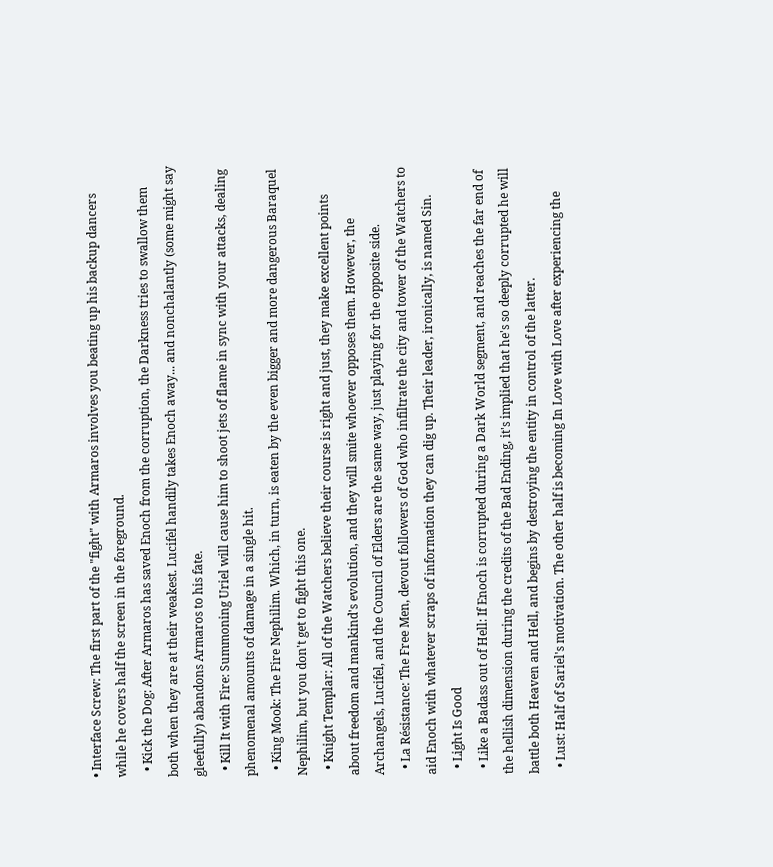• Interface Screw: The first part of the "fight" with Armaros involves you beating up his backup dancers while he covers half the screen in the foreground.
  • Kick the Dog: After Armaros has saved Enoch from the corruption, the Darkness tries to swallow them both when they are at their weakest. Lucifel handily takes Enoch away... and nonchalantly (some might say gleefully) abandons Armaros to his fate.
  • Kill It with Fire: Summoning Uriel will cause him to shoot jets of flame in sync with your attacks, dealing phenomenal amounts of damage in a single hit.
  • King Mook: The Fire Nephilim. Which, in turn, is eaten by the even bigger and more dangerous Baraquel Nephilim, but you don't get to fight this one.
  • Knight Templar: All of the Watchers believe their course is right and just, they make excellent points about freedom and mankind's evolution, and they will smite whoever opposes them. However, the Archangels, Lucifel, and the Council of Elders are the same way, just playing for the opposite side.
  • La Résistance: The Free Men, devout followers of God who infiltrate the city and tower of the Watchers to aid Enoch with whatever scraps of information they can dig up. Their leader, ironically, is named Sin.
  • Light Is Good
  • Like a Badass out of Hell: If Enoch is corrupted during a Dark World segment, and reaches the far end of the hellish dimension during the credits of the Bad Ending, it's implied that he's so deeply corrupted he will battle both Heaven and Hell, and begins by destroying the entity in control of the latter.
  • Lust: Half of Sariel's motivation. The other half is becoming In Love with Love after experiencing the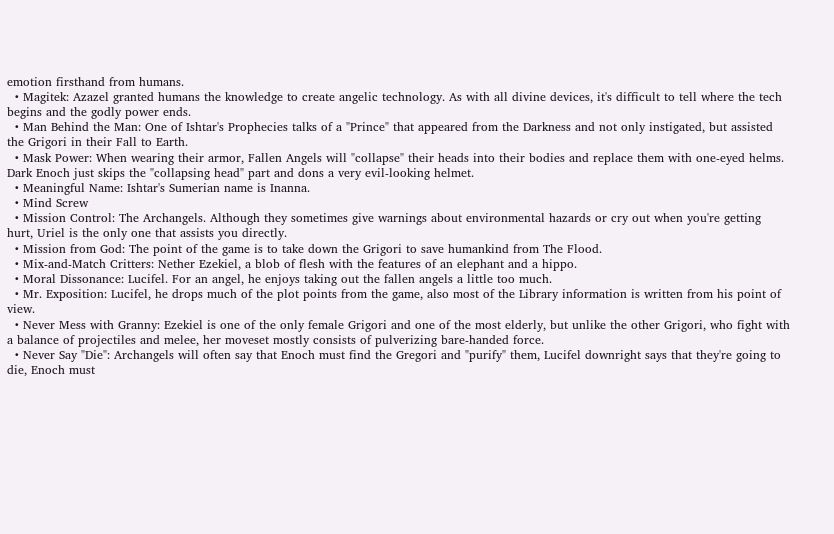emotion firsthand from humans.
  • Magitek: Azazel granted humans the knowledge to create angelic technology. As with all divine devices, it's difficult to tell where the tech begins and the godly power ends.
  • Man Behind the Man: One of Ishtar's Prophecies talks of a "Prince" that appeared from the Darkness and not only instigated, but assisted the Grigori in their Fall to Earth.
  • Mask Power: When wearing their armor, Fallen Angels will "collapse" their heads into their bodies and replace them with one-eyed helms. Dark Enoch just skips the "collapsing head" part and dons a very evil-looking helmet.
  • Meaningful Name: Ishtar's Sumerian name is Inanna.
  • Mind Screw
  • Mission Control: The Archangels. Although they sometimes give warnings about environmental hazards or cry out when you're getting hurt, Uriel is the only one that assists you directly.
  • Mission from God: The point of the game is to take down the Grigori to save humankind from The Flood.
  • Mix-and-Match Critters: Nether Ezekiel, a blob of flesh with the features of an elephant and a hippo.
  • Moral Dissonance: Lucifel. For an angel, he enjoys taking out the fallen angels a little too much.
  • Mr. Exposition: Lucifel, he drops much of the plot points from the game, also most of the Library information is written from his point of view.
  • Never Mess with Granny: Ezekiel is one of the only female Grigori and one of the most elderly, but unlike the other Grigori, who fight with a balance of projectiles and melee, her moveset mostly consists of pulverizing bare-handed force.
  • Never Say "Die": Archangels will often say that Enoch must find the Gregori and "purify" them, Lucifel downright says that they're going to die, Enoch must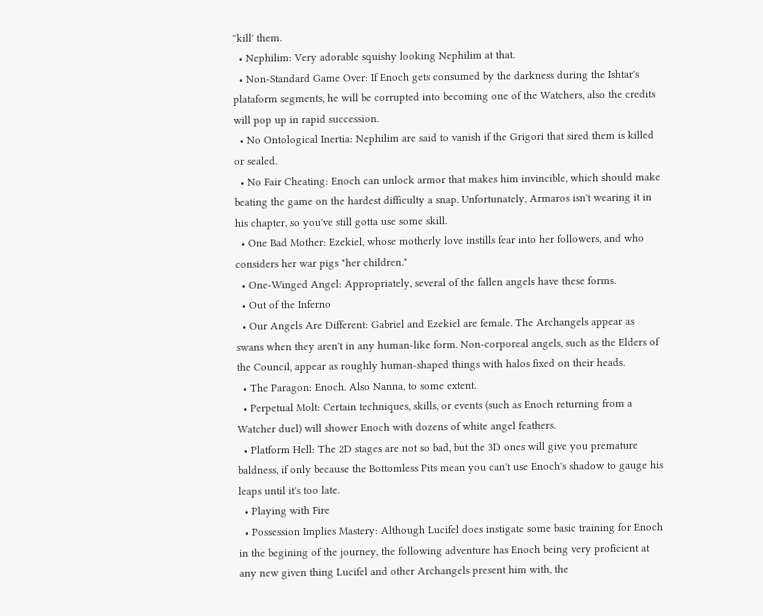''kill' them.
  • Nephilim: Very adorable squishy looking Nephilim at that.
  • Non-Standard Game Over: If Enoch gets consumed by the darkness during the Ishtar's plataform segments, he will be corrupted into becoming one of the Watchers, also the credits will pop up in rapid succession.
  • No Ontological Inertia: Nephilim are said to vanish if the Grigori that sired them is killed or sealed.
  • No Fair Cheating: Enoch can unlock armor that makes him invincible, which should make beating the game on the hardest difficulty a snap. Unfortunately, Armaros isn't wearing it in his chapter, so you've still gotta use some skill.
  • One Bad Mother: Ezekiel, whose motherly love instills fear into her followers, and who considers her war pigs "her children."
  • One-Winged Angel: Appropriately, several of the fallen angels have these forms.
  • Out of the Inferno
  • Our Angels Are Different: Gabriel and Ezekiel are female. The Archangels appear as swans when they aren't in any human-like form. Non-corporeal angels, such as the Elders of the Council, appear as roughly human-shaped things with halos fixed on their heads.
  • The Paragon: Enoch. Also Nanna, to some extent.
  • Perpetual Molt: Certain techniques, skills, or events (such as Enoch returning from a Watcher duel) will shower Enoch with dozens of white angel feathers.
  • Platform Hell: The 2D stages are not so bad, but the 3D ones will give you premature baldness, if only because the Bottomless Pits mean you can't use Enoch's shadow to gauge his leaps until it's too late.
  • Playing with Fire
  • Possession Implies Mastery: Although Lucifel does instigate some basic training for Enoch in the begining of the journey, the following adventure has Enoch being very proficient at any new given thing Lucifel and other Archangels present him with, the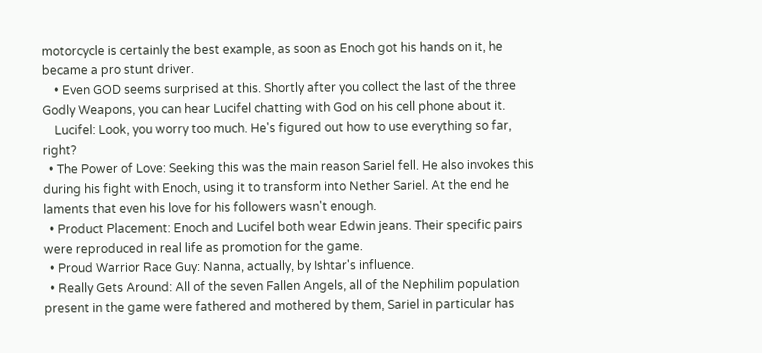motorcycle is certainly the best example, as soon as Enoch got his hands on it, he became a pro stunt driver.
    • Even GOD seems surprised at this. Shortly after you collect the last of the three Godly Weapons, you can hear Lucifel chatting with God on his cell phone about it.
    Lucifel: Look, you worry too much. He's figured out how to use everything so far, right?
  • The Power of Love: Seeking this was the main reason Sariel fell. He also invokes this during his fight with Enoch, using it to transform into Nether Sariel. At the end he laments that even his love for his followers wasn't enough.
  • Product Placement: Enoch and Lucifel both wear Edwin jeans. Their specific pairs were reproduced in real life as promotion for the game.
  • Proud Warrior Race Guy: Nanna, actually, by Ishtar's influence.
  • Really Gets Around: All of the seven Fallen Angels, all of the Nephilim population present in the game were fathered and mothered by them, Sariel in particular has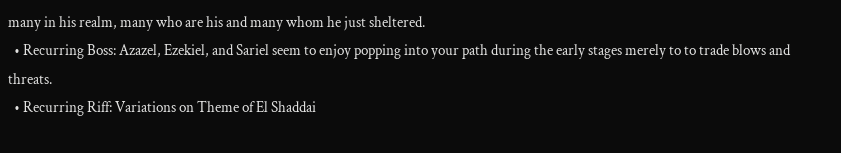many in his realm, many who are his and many whom he just sheltered.
  • Recurring Boss: Azazel, Ezekiel, and Sariel seem to enjoy popping into your path during the early stages merely to to trade blows and threats.
  • Recurring Riff: Variations on Theme of El Shaddai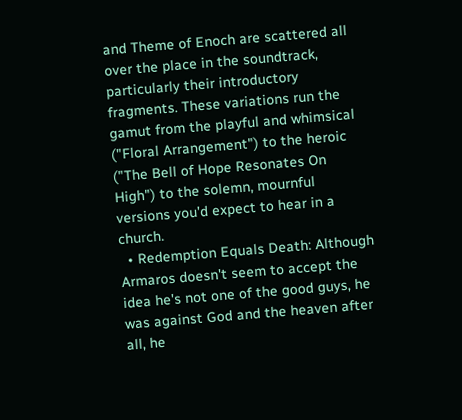and Theme of Enoch are scattered all over the place in the soundtrack, particularly their introductory fragments. These variations run the gamut from the playful and whimsical ("Floral Arrangement") to the heroic ("The Bell of Hope Resonates On High") to the solemn, mournful versions you'd expect to hear in a church.
  • Redemption Equals Death: Although Armaros doesn't seem to accept the idea he's not one of the good guys, he was against God and the heaven after all, he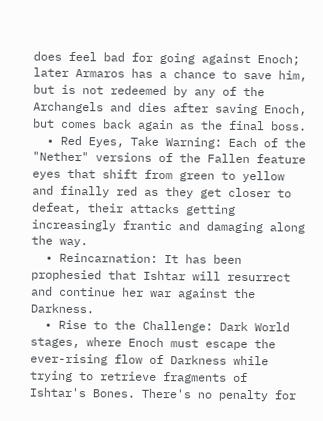does feel bad for going against Enoch; later Armaros has a chance to save him, but is not redeemed by any of the Archangels and dies after saving Enoch, but comes back again as the final boss.
  • Red Eyes, Take Warning: Each of the "Nether" versions of the Fallen feature eyes that shift from green to yellow and finally red as they get closer to defeat, their attacks getting increasingly frantic and damaging along the way.
  • Reincarnation: It has been prophesied that Ishtar will resurrect and continue her war against the Darkness.
  • Rise to the Challenge: Dark World stages, where Enoch must escape the ever-rising flow of Darkness while trying to retrieve fragments of Ishtar's Bones. There's no penalty for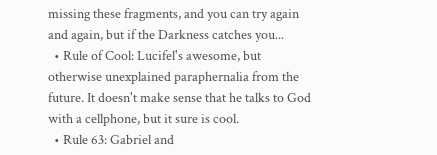missing these fragments, and you can try again and again, but if the Darkness catches you...
  • Rule of Cool: Lucifel's awesome, but otherwise unexplained paraphernalia from the future. It doesn't make sense that he talks to God with a cellphone, but it sure is cool.
  • Rule 63: Gabriel and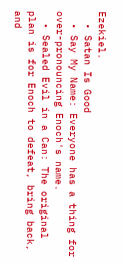Ezekiel.
  • Satan Is Good
  • Say My Name: Everyone has a thing for over-pronouncing Enoch's name.
  • Sealed Evil in a Can: The original plan is for Enoch to defeat, bring back, and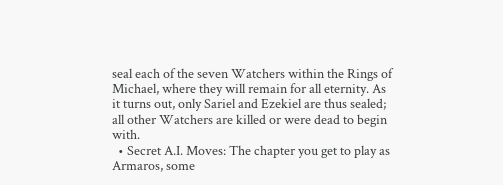seal each of the seven Watchers within the Rings of Michael, where they will remain for all eternity. As it turns out, only Sariel and Ezekiel are thus sealed; all other Watchers are killed or were dead to begin with.
  • Secret A.I. Moves: The chapter you get to play as Armaros, some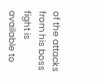of the attacks from his boss fight is available to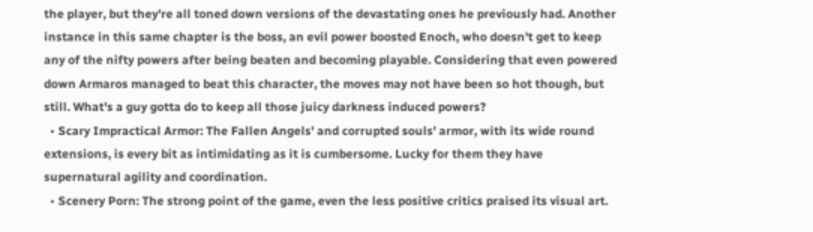the player, but they're all toned down versions of the devastating ones he previously had. Another instance in this same chapter is the boss, an evil power boosted Enoch, who doesn't get to keep any of the nifty powers after being beaten and becoming playable. Considering that even powered down Armaros managed to beat this character, the moves may not have been so hot though, but still. What's a guy gotta do to keep all those juicy darkness induced powers?
  • Scary Impractical Armor: The Fallen Angels' and corrupted souls' armor, with its wide round extensions, is every bit as intimidating as it is cumbersome. Lucky for them they have supernatural agility and coordination.
  • Scenery Porn: The strong point of the game, even the less positive critics praised its visual art.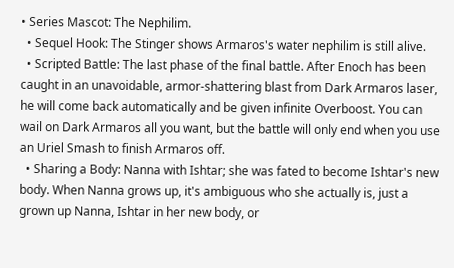• Series Mascot: The Nephilim.
  • Sequel Hook: The Stinger shows Armaros's water nephilim is still alive.
  • Scripted Battle: The last phase of the final battle. After Enoch has been caught in an unavoidable, armor-shattering blast from Dark Armaros laser, he will come back automatically and be given infinite Overboost. You can wail on Dark Armaros all you want, but the battle will only end when you use an Uriel Smash to finish Armaros off.
  • Sharing a Body: Nanna with Ishtar; she was fated to become Ishtar's new body. When Nanna grows up, it's ambiguous who she actually is, just a grown up Nanna, Ishtar in her new body, or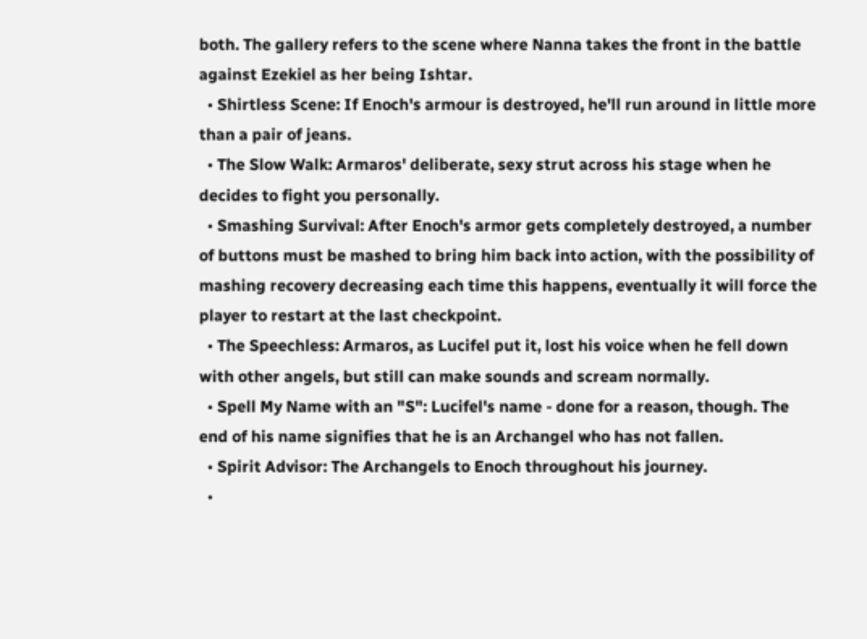both. The gallery refers to the scene where Nanna takes the front in the battle against Ezekiel as her being Ishtar.
  • Shirtless Scene: If Enoch's armour is destroyed, he'll run around in little more than a pair of jeans.
  • The Slow Walk: Armaros' deliberate, sexy strut across his stage when he decides to fight you personally.
  • Smashing Survival: After Enoch's armor gets completely destroyed, a number of buttons must be mashed to bring him back into action, with the possibility of mashing recovery decreasing each time this happens, eventually it will force the player to restart at the last checkpoint.
  • The Speechless: Armaros, as Lucifel put it, lost his voice when he fell down with other angels, but still can make sounds and scream normally.
  • Spell My Name with an "S": Lucifel's name - done for a reason, though. The end of his name signifies that he is an Archangel who has not fallen.
  • Spirit Advisor: The Archangels to Enoch throughout his journey.
  •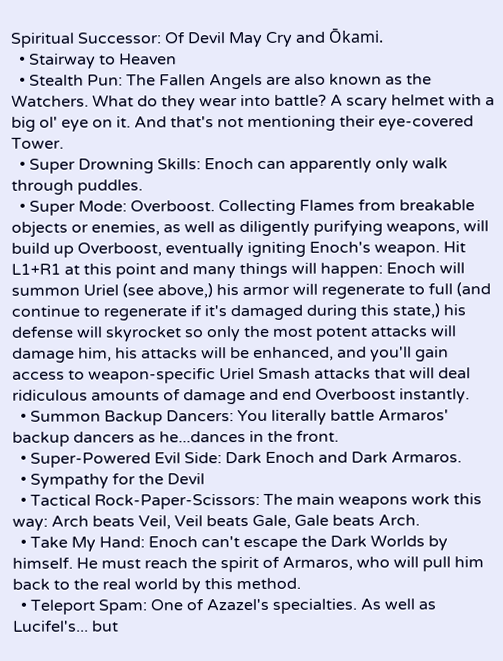Spiritual Successor: Of Devil May Cry and Ōkami.
  • Stairway to Heaven
  • Stealth Pun: The Fallen Angels are also known as the Watchers. What do they wear into battle? A scary helmet with a big ol' eye on it. And that's not mentioning their eye-covered Tower.
  • Super Drowning Skills: Enoch can apparently only walk through puddles.
  • Super Mode: Overboost. Collecting Flames from breakable objects or enemies, as well as diligently purifying weapons, will build up Overboost, eventually igniting Enoch's weapon. Hit L1+R1 at this point and many things will happen: Enoch will summon Uriel (see above,) his armor will regenerate to full (and continue to regenerate if it's damaged during this state,) his defense will skyrocket so only the most potent attacks will damage him, his attacks will be enhanced, and you'll gain access to weapon-specific Uriel Smash attacks that will deal ridiculous amounts of damage and end Overboost instantly.
  • Summon Backup Dancers: You literally battle Armaros' backup dancers as he...dances in the front.
  • Super-Powered Evil Side: Dark Enoch and Dark Armaros.
  • Sympathy for the Devil
  • Tactical Rock-Paper-Scissors: The main weapons work this way: Arch beats Veil, Veil beats Gale, Gale beats Arch.
  • Take My Hand: Enoch can't escape the Dark Worlds by himself. He must reach the spirit of Armaros, who will pull him back to the real world by this method.
  • Teleport Spam: One of Azazel's specialties. As well as Lucifel's... but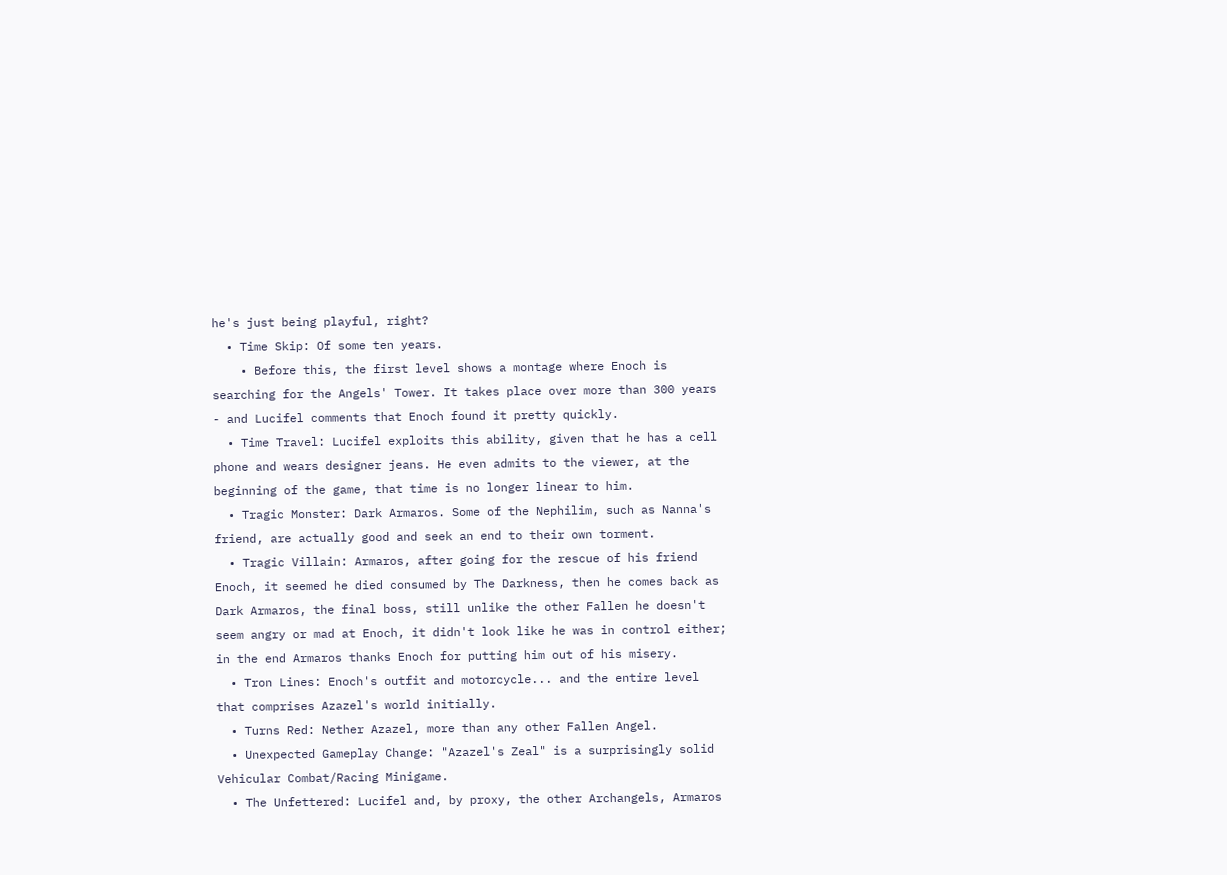he's just being playful, right?
  • Time Skip: Of some ten years.
    • Before this, the first level shows a montage where Enoch is searching for the Angels' Tower. It takes place over more than 300 years - and Lucifel comments that Enoch found it pretty quickly.
  • Time Travel: Lucifel exploits this ability, given that he has a cell phone and wears designer jeans. He even admits to the viewer, at the beginning of the game, that time is no longer linear to him.
  • Tragic Monster: Dark Armaros. Some of the Nephilim, such as Nanna's friend, are actually good and seek an end to their own torment.
  • Tragic Villain: Armaros, after going for the rescue of his friend Enoch, it seemed he died consumed by The Darkness, then he comes back as Dark Armaros, the final boss, still unlike the other Fallen he doesn't seem angry or mad at Enoch, it didn't look like he was in control either; in the end Armaros thanks Enoch for putting him out of his misery.
  • Tron Lines: Enoch's outfit and motorcycle... and the entire level that comprises Azazel's world initially.
  • Turns Red: Nether Azazel, more than any other Fallen Angel.
  • Unexpected Gameplay Change: "Azazel's Zeal" is a surprisingly solid Vehicular Combat/Racing Minigame.
  • The Unfettered: Lucifel and, by proxy, the other Archangels, Armaros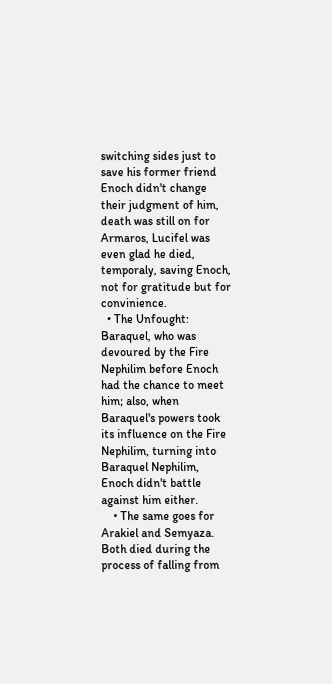switching sides just to save his former friend Enoch didn't change their judgment of him, death was still on for Armaros, Lucifel was even glad he died, temporaly, saving Enoch, not for gratitude but for convinience.
  • The Unfought: Baraquel, who was devoured by the Fire Nephilim before Enoch had the chance to meet him; also, when Baraquel's powers took its influence on the Fire Nephilim, turning into Baraquel Nephilim, Enoch didn't battle against him either.
    • The same goes for Arakiel and Semyaza. Both died during the process of falling from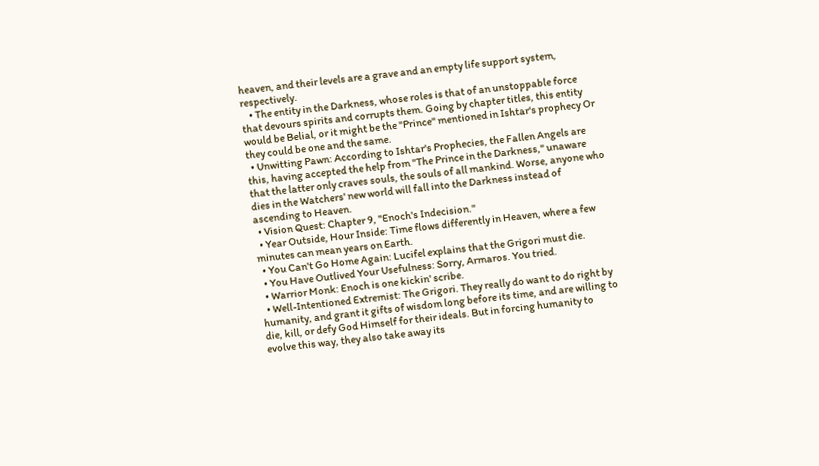heaven, and their levels are a grave and an empty life support system, respectively.
    • The entity in the Darkness, whose roles is that of an unstoppable force that devours spirits and corrupts them. Going by chapter titles, this entity would be Belial, or it might be the "Prince" mentioned in Ishtar's prophecy Or they could be one and the same.
  • Unwitting Pawn: According to Ishtar's Prophecies, the Fallen Angels are this, having accepted the help from "The Prince in the Darkness," unaware that the latter only craves souls, the souls of all mankind. Worse, anyone who dies in the Watchers' new world will fall into the Darkness instead of ascending to Heaven.
  • Vision Quest: Chapter 9, "Enoch's Indecision."
  • Year Outside, Hour Inside: Time flows differently in Heaven, where a few minutes can mean years on Earth.
  • You Can't Go Home Again: Lucifel explains that the Grigori must die.
  • You Have Outlived Your Usefulness: Sorry, Armaros. You tried.
  • Warrior Monk: Enoch is one kickin' scribe.
  • Well-Intentioned Extremist: The Grigori. They really do want to do right by humanity, and grant it gifts of wisdom long before its time, and are willing to die, kill, or defy God Himself for their ideals. But in forcing humanity to evolve this way, they also take away its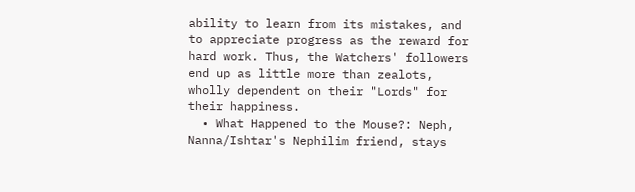ability to learn from its mistakes, and to appreciate progress as the reward for hard work. Thus, the Watchers' followers end up as little more than zealots, wholly dependent on their "Lords" for their happiness.
  • What Happened to the Mouse?: Neph, Nanna/Ishtar's Nephilim friend, stays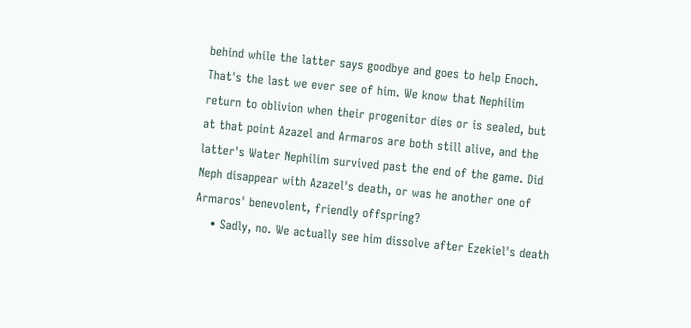behind while the latter says goodbye and goes to help Enoch. That's the last we ever see of him. We know that Nephilim return to oblivion when their progenitor dies or is sealed, but at that point Azazel and Armaros are both still alive, and the latter's Water Nephilim survived past the end of the game. Did Neph disappear with Azazel's death, or was he another one of Armaros' benevolent, friendly offspring?
    • Sadly, no. We actually see him dissolve after Ezekiel's death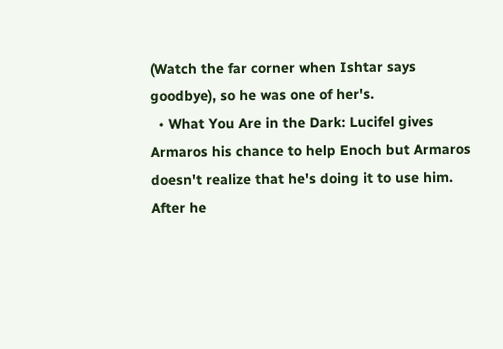(Watch the far corner when Ishtar says goodbye), so he was one of her's.
  • What You Are in the Dark: Lucifel gives Armaros his chance to help Enoch but Armaros doesn't realize that he's doing it to use him. After he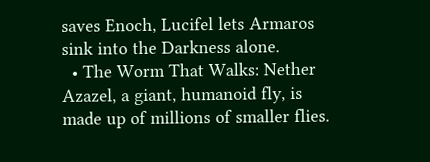saves Enoch, Lucifel lets Armaros sink into the Darkness alone.
  • The Worm That Walks: Nether Azazel, a giant, humanoid fly, is made up of millions of smaller flies.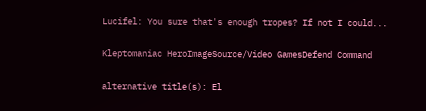Lucifel: You sure that's enough tropes? If not I could...

Kleptomaniac HeroImageSource/Video GamesDefend Command

alternative title(s): El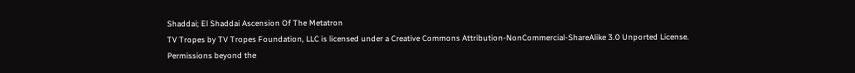Shaddai; El Shaddai Ascension Of The Metatron
TV Tropes by TV Tropes Foundation, LLC is licensed under a Creative Commons Attribution-NonCommercial-ShareAlike 3.0 Unported License.
Permissions beyond the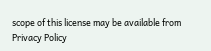scope of this license may be available from
Privacy Policy